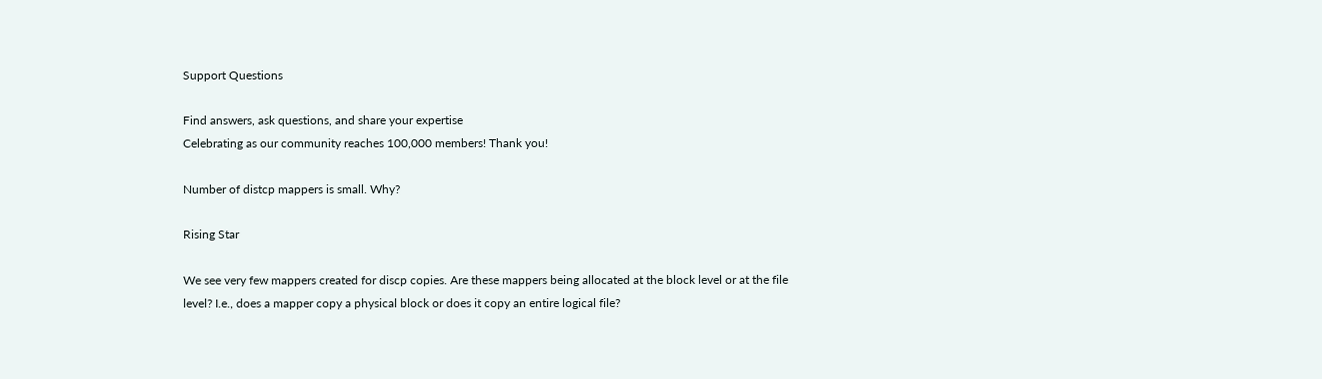Support Questions

Find answers, ask questions, and share your expertise
Celebrating as our community reaches 100,000 members! Thank you!

Number of distcp mappers is small. Why?

Rising Star

We see very few mappers created for discp copies. Are these mappers being allocated at the block level or at the file level? I.e., does a mapper copy a physical block or does it copy an entire logical file?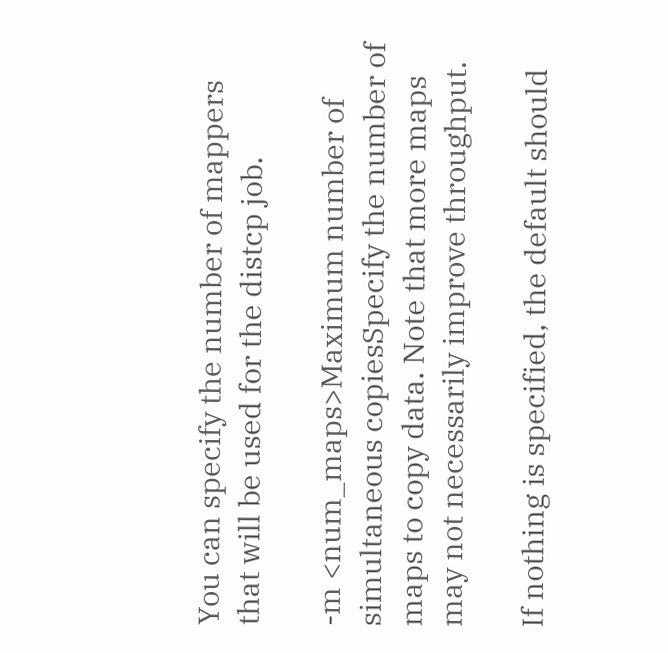You can specify the number of mappers that will be used for the distcp job.

-m <num_maps>Maximum number of simultaneous copiesSpecify the number of maps to copy data. Note that more maps may not necessarily improve throughput.

If nothing is specified, the default should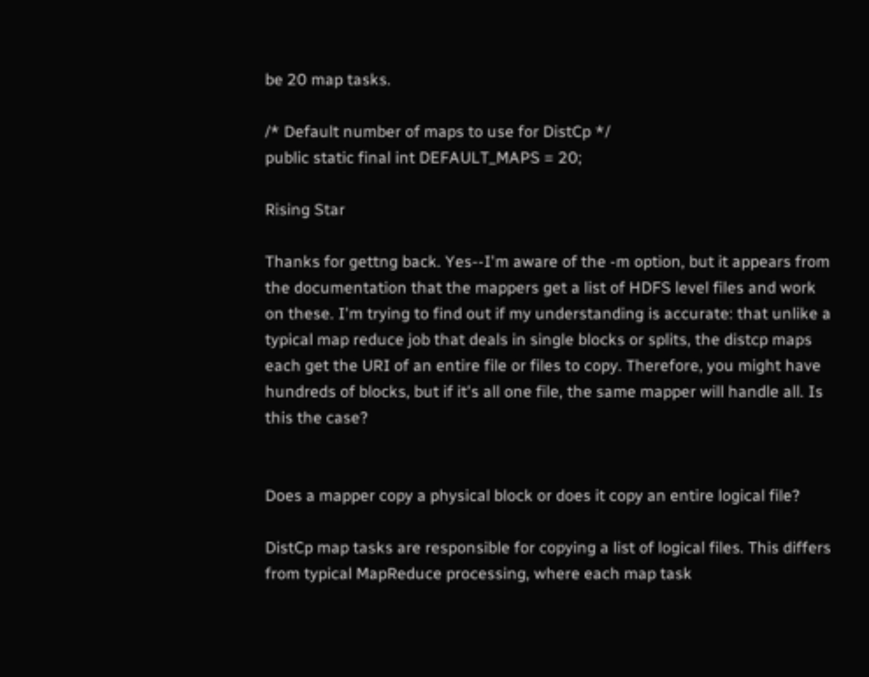be 20 map tasks.

/* Default number of maps to use for DistCp */
public static final int DEFAULT_MAPS = 20;

Rising Star

Thanks for gettng back. Yes--I'm aware of the -m option, but it appears from the documentation that the mappers get a list of HDFS level files and work on these. I'm trying to find out if my understanding is accurate: that unlike a typical map reduce job that deals in single blocks or splits, the distcp maps each get the URI of an entire file or files to copy. Therefore, you might have hundreds of blocks, but if it's all one file, the same mapper will handle all. Is this the case?


Does a mapper copy a physical block or does it copy an entire logical file?

DistCp map tasks are responsible for copying a list of logical files. This differs from typical MapReduce processing, where each map task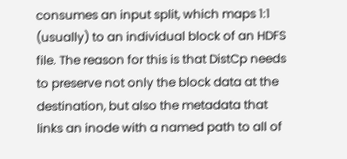consumes an input split, which maps 1:1 (usually) to an individual block of an HDFS file. The reason for this is that DistCp needs to preserve not only the block data at the destination, but also the metadata that links an inode with a named path to all of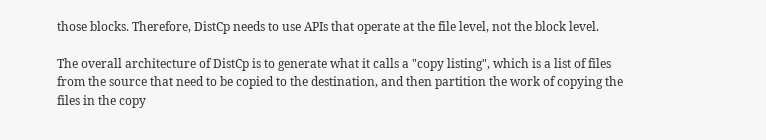those blocks. Therefore, DistCp needs to use APIs that operate at the file level, not the block level.

The overall architecture of DistCp is to generate what it calls a "copy listing", which is a list of files from the source that need to be copied to the destination, and then partition the work of copying the files in the copy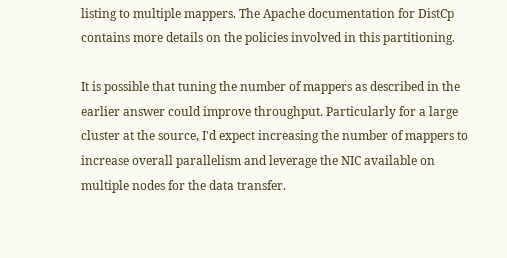listing to multiple mappers. The Apache documentation for DistCp contains more details on the policies involved in this partitioning.

It is possible that tuning the number of mappers as described in the earlier answer could improve throughput. Particularly for a large cluster at the source, I'd expect increasing the number of mappers to increase overall parallelism and leverage the NIC available on multiple nodes for the data transfer.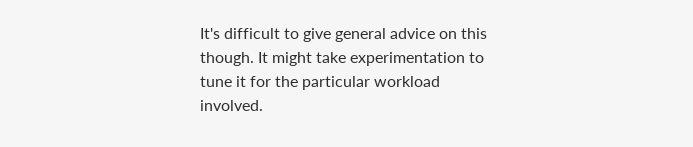It's difficult to give general advice on this though. It might take experimentation to tune it for the particular workload involved.